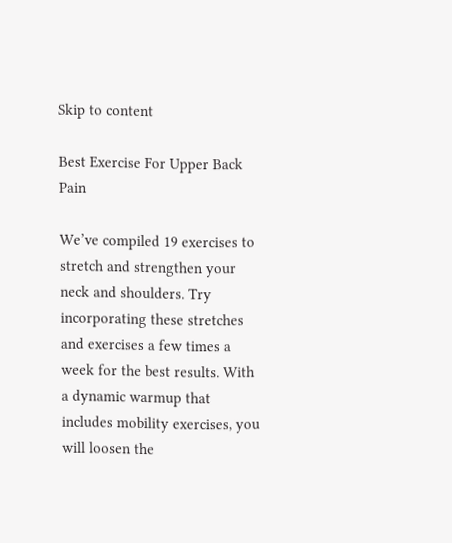Skip to content

Best Exercise For Upper Back Pain

We’ve compiled 19 exercises to stretch and strengthen your neck and shoulders. Try incorporating these stretches and exercises a few times a week for the best results. With a dynamic warmup that includes mobility exercises, you will loosen the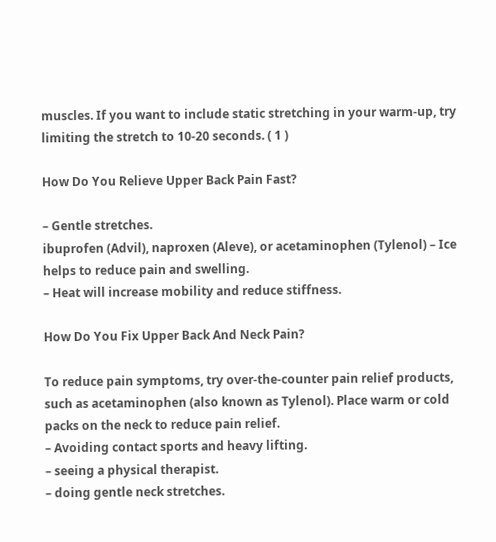muscles. If you want to include static stretching in your warm-up, try limiting the stretch to 10-20 seconds. ( 1 )

How Do You Relieve Upper Back Pain Fast?

– Gentle stretches.
ibuprofen (Advil), naproxen (Aleve), or acetaminophen (Tylenol) – Ice helps to reduce pain and swelling.
– Heat will increase mobility and reduce stiffness.

How Do You Fix Upper Back And Neck Pain?

To reduce pain symptoms, try over-the-counter pain relief products, such as acetaminophen (also known as Tylenol). Place warm or cold packs on the neck to reduce pain relief.
– Avoiding contact sports and heavy lifting.
– seeing a physical therapist.
– doing gentle neck stretches.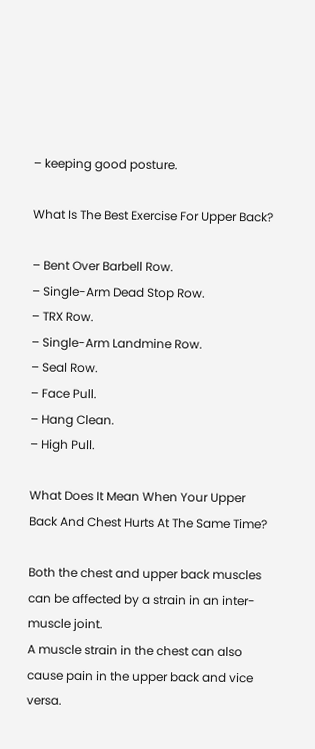– keeping good posture.

What Is The Best Exercise For Upper Back?

– Bent Over Barbell Row.
– Single-Arm Dead Stop Row.
– TRX Row.
– Single-Arm Landmine Row.
– Seal Row.
– Face Pull.
– Hang Clean.
– High Pull.

What Does It Mean When Your Upper Back And Chest Hurts At The Same Time?

Both the chest and upper back muscles can be affected by a strain in an inter-muscle joint.
A muscle strain in the chest can also cause pain in the upper back and vice versa.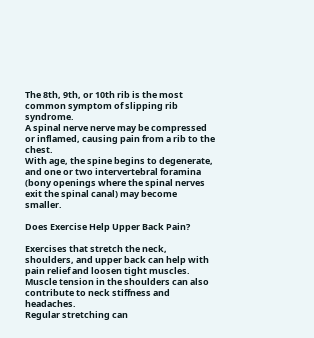The 8th, 9th, or 10th rib is the most common symptom of slipping rib syndrome.
A spinal nerve nerve may be compressed or inflamed, causing pain from a rib to the chest.
With age, the spine begins to degenerate, and one or two intervertebral foramina (bony openings where the spinal nerves exit the spinal canal) may become smaller.

Does Exercise Help Upper Back Pain?

Exercises that stretch the neck, shoulders, and upper back can help with pain relief and loosen tight muscles.
Muscle tension in the shoulders can also contribute to neck stiffness and headaches.
Regular stretching can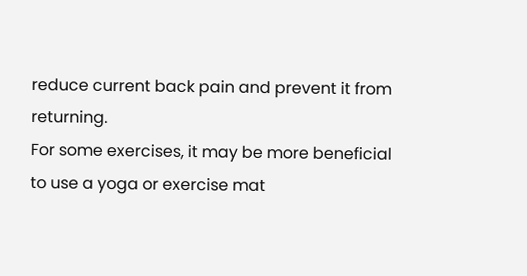reduce current back pain and prevent it from returning.
For some exercises, it may be more beneficial to use a yoga or exercise mat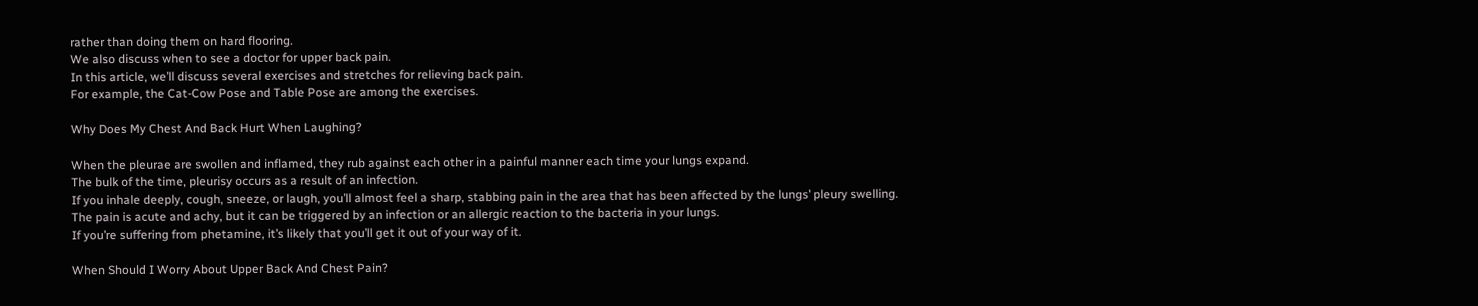rather than doing them on hard flooring.
We also discuss when to see a doctor for upper back pain.
In this article, we’ll discuss several exercises and stretches for relieving back pain.
For example, the Cat-Cow Pose and Table Pose are among the exercises.

Why Does My Chest And Back Hurt When Laughing?

When the pleurae are swollen and inflamed, they rub against each other in a painful manner each time your lungs expand.
The bulk of the time, pleurisy occurs as a result of an infection.
If you inhale deeply, cough, sneeze, or laugh, you’ll almost feel a sharp, stabbing pain in the area that has been affected by the lungs’ pleury swelling.
The pain is acute and achy, but it can be triggered by an infection or an allergic reaction to the bacteria in your lungs.
If you’re suffering from phetamine, it’s likely that you’ll get it out of your way of it.

When Should I Worry About Upper Back And Chest Pain?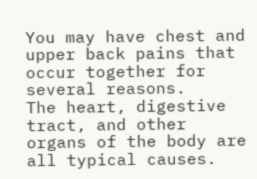You may have chest and upper back pains that occur together for several reasons.
The heart, digestive tract, and other organs of the body are all typical causes.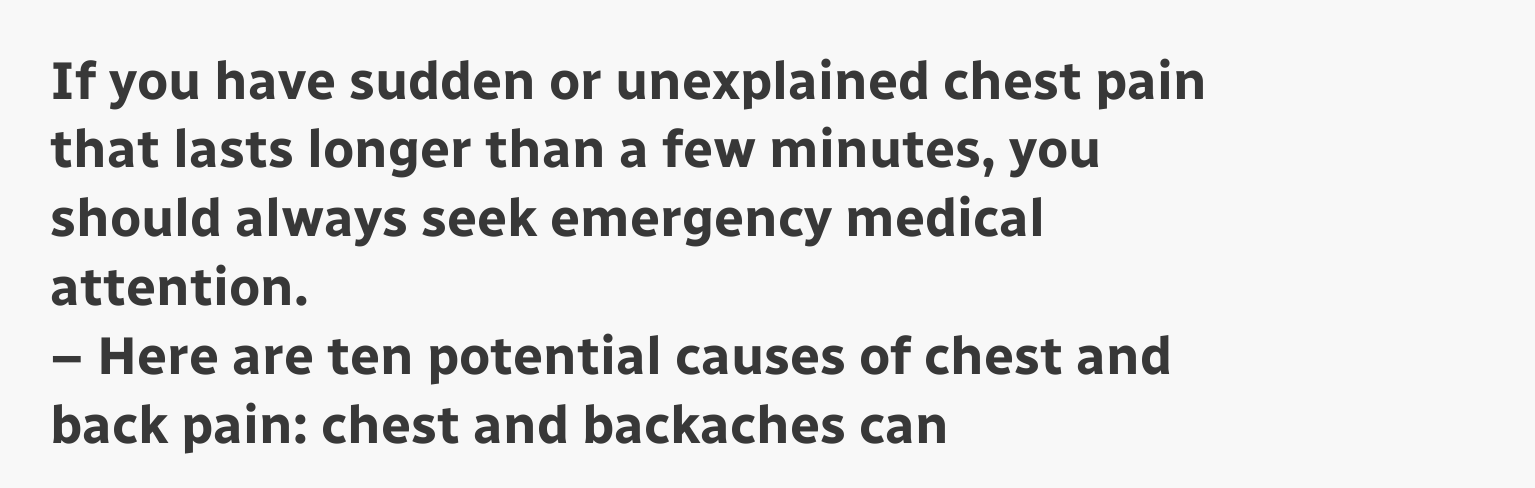If you have sudden or unexplained chest pain that lasts longer than a few minutes, you should always seek emergency medical attention.
– Here are ten potential causes of chest and back pain: chest and backaches can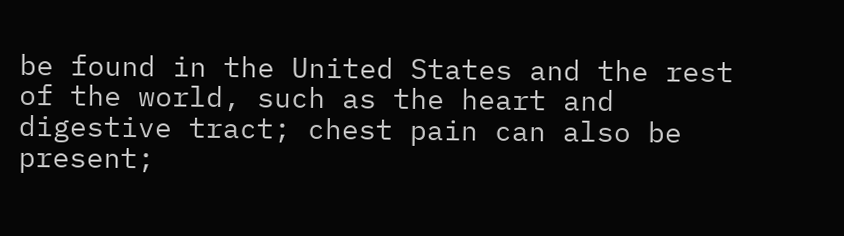be found in the United States and the rest of the world, such as the heart and digestive tract; chest pain can also be present;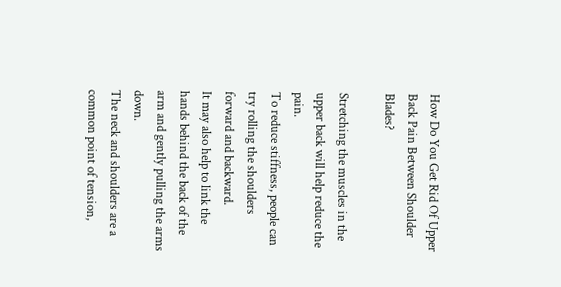How Do You Get Rid Of Upper Back Pain Between Shoulder Blades?

Stretching the muscles in the upper back will help reduce the pain.
To reduce stiffness, people can try rolling the shoulders forward and backward.
It may also help to link the hands behind the back of the arm and gently pulling the arms down.
The neck and shoulders are a common point of tension,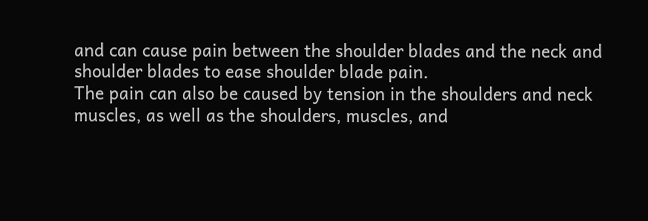and can cause pain between the shoulder blades and the neck and shoulder blades to ease shoulder blade pain.
The pain can also be caused by tension in the shoulders and neck muscles, as well as the shoulders, muscles, and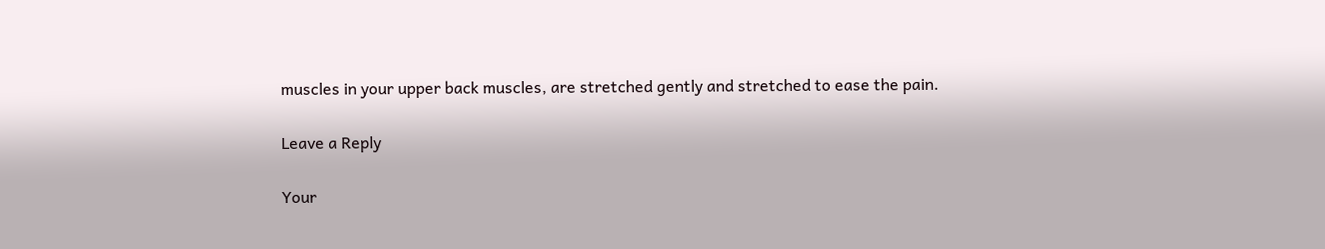muscles in your upper back muscles, are stretched gently and stretched to ease the pain.

Leave a Reply

Your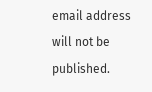email address will not be published.